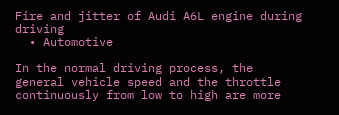Fire and jitter of Audi A6L engine during driving
  • Automotive

In the normal driving process, the general vehicle speed and the throttle continuously from low to high are more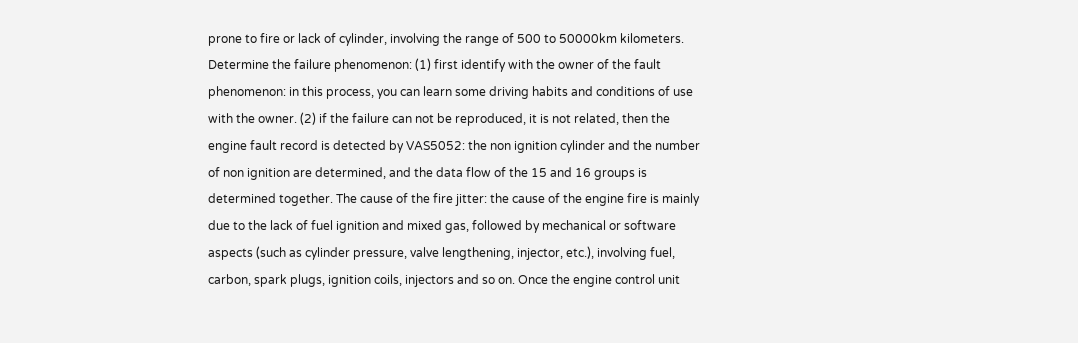prone to fire or lack of cylinder, involving the range of 500 to 50000km kilometers. Determine the failure phenomenon: (1) first identify with the owner of the fault phenomenon: in this process, you can learn some driving habits and conditions of use with the owner. (2) if the failure can not be reproduced, it is not related, then the engine fault record is detected by VAS5052: the non ignition cylinder and the number of non ignition are determined, and the data flow of the 15 and 16 groups is determined together. The cause of the fire jitter: the cause of the engine fire is mainly due to the lack of fuel ignition and mixed gas, followed by mechanical or software aspects (such as cylinder pressure, valve lengthening, injector, etc.), involving fuel, carbon, spark plugs, ignition coils, injectors and so on. Once the engine control unit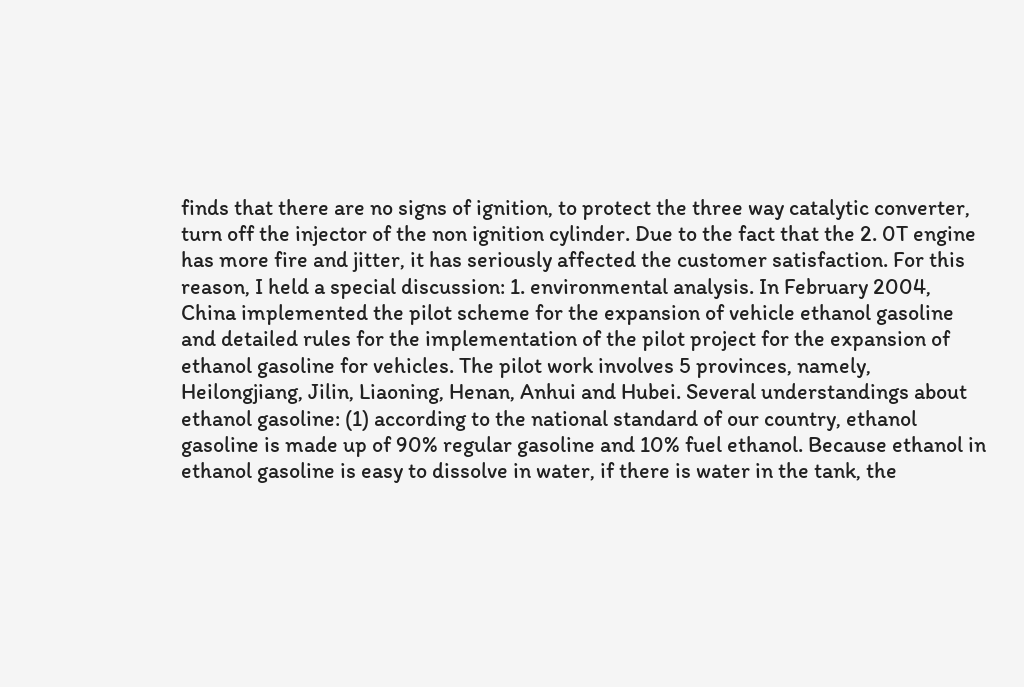finds that there are no signs of ignition, to protect the three way catalytic converter, turn off the injector of the non ignition cylinder. Due to the fact that the 2. 0T engine has more fire and jitter, it has seriously affected the customer satisfaction. For this reason, I held a special discussion: 1. environmental analysis. In February 2004, China implemented the pilot scheme for the expansion of vehicle ethanol gasoline and detailed rules for the implementation of the pilot project for the expansion of ethanol gasoline for vehicles. The pilot work involves 5 provinces, namely, Heilongjiang, Jilin, Liaoning, Henan, Anhui and Hubei. Several understandings about ethanol gasoline: (1) according to the national standard of our country, ethanol gasoline is made up of 90% regular gasoline and 10% fuel ethanol. Because ethanol in ethanol gasoline is easy to dissolve in water, if there is water in the tank, the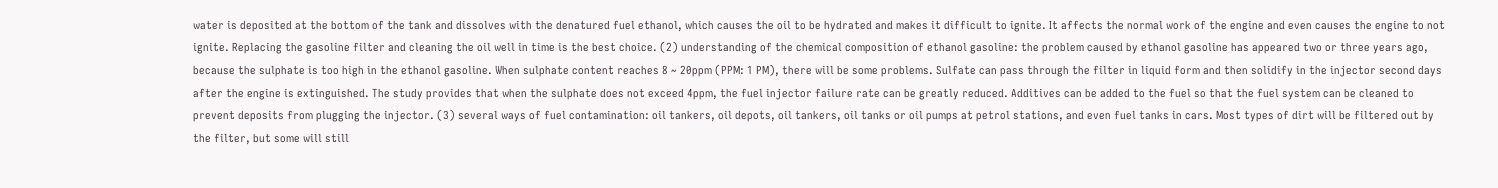water is deposited at the bottom of the tank and dissolves with the denatured fuel ethanol, which causes the oil to be hydrated and makes it difficult to ignite. It affects the normal work of the engine and even causes the engine to not ignite. Replacing the gasoline filter and cleaning the oil well in time is the best choice. (2) understanding of the chemical composition of ethanol gasoline: the problem caused by ethanol gasoline has appeared two or three years ago, because the sulphate is too high in the ethanol gasoline. When sulphate content reaches 8 ~ 20ppm (PPM: 1 PM), there will be some problems. Sulfate can pass through the filter in liquid form and then solidify in the injector second days after the engine is extinguished. The study provides that when the sulphate does not exceed 4ppm, the fuel injector failure rate can be greatly reduced. Additives can be added to the fuel so that the fuel system can be cleaned to prevent deposits from plugging the injector. (3) several ways of fuel contamination: oil tankers, oil depots, oil tankers, oil tanks or oil pumps at petrol stations, and even fuel tanks in cars. Most types of dirt will be filtered out by the filter, but some will still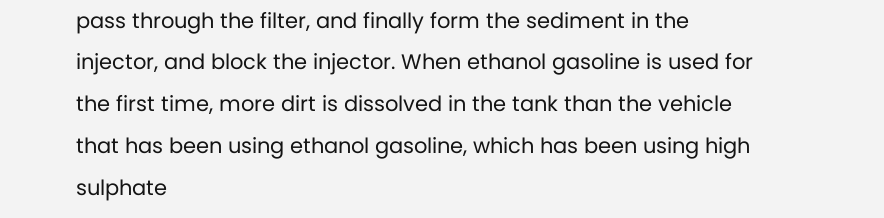pass through the filter, and finally form the sediment in the injector, and block the injector. When ethanol gasoline is used for the first time, more dirt is dissolved in the tank than the vehicle that has been using ethanol gasoline, which has been using high sulphate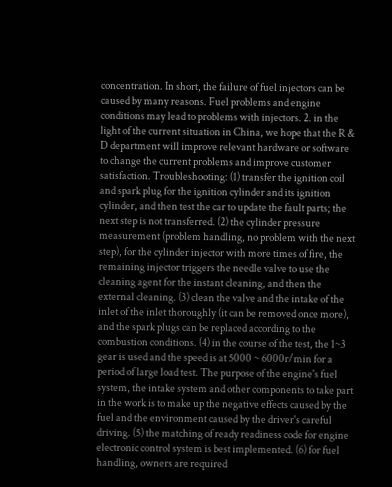concentration. In short, the failure of fuel injectors can be caused by many reasons. Fuel problems and engine conditions may lead to problems with injectors. 2. in the light of the current situation in China, we hope that the R & D department will improve relevant hardware or software to change the current problems and improve customer satisfaction. Troubleshooting: (1) transfer the ignition coil and spark plug for the ignition cylinder and its ignition cylinder, and then test the car to update the fault parts; the next step is not transferred. (2) the cylinder pressure measurement (problem handling, no problem with the next step), for the cylinder injector with more times of fire, the remaining injector triggers the needle valve to use the cleaning agent for the instant cleaning, and then the external cleaning. (3) clean the valve and the intake of the inlet of the inlet thoroughly (it can be removed once more), and the spark plugs can be replaced according to the combustion conditions. (4) in the course of the test, the 1~3 gear is used and the speed is at 5000 ~ 6000r/min for a period of large load test. The purpose of the engine's fuel system, the intake system and other components to take part in the work is to make up the negative effects caused by the fuel and the environment caused by the driver's careful driving. (5) the matching of ready readiness code for engine electronic control system is best implemented. (6) for fuel handling, owners are required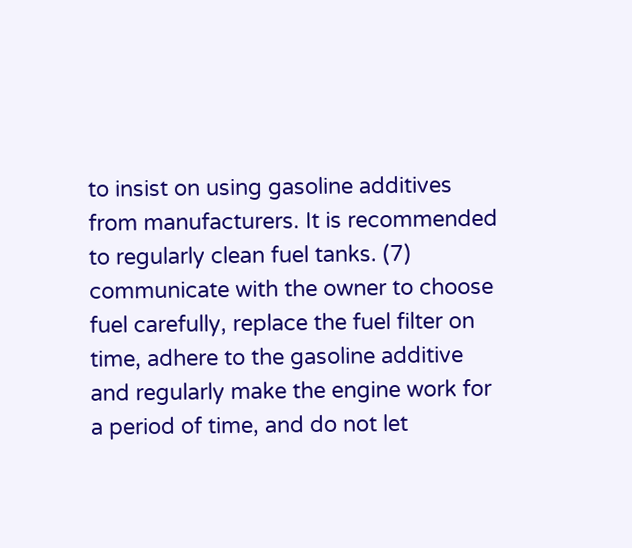to insist on using gasoline additives from manufacturers. It is recommended to regularly clean fuel tanks. (7) communicate with the owner to choose fuel carefully, replace the fuel filter on time, adhere to the gasoline additive and regularly make the engine work for a period of time, and do not let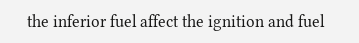the inferior fuel affect the ignition and fuel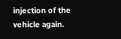injection of the vehicle again.